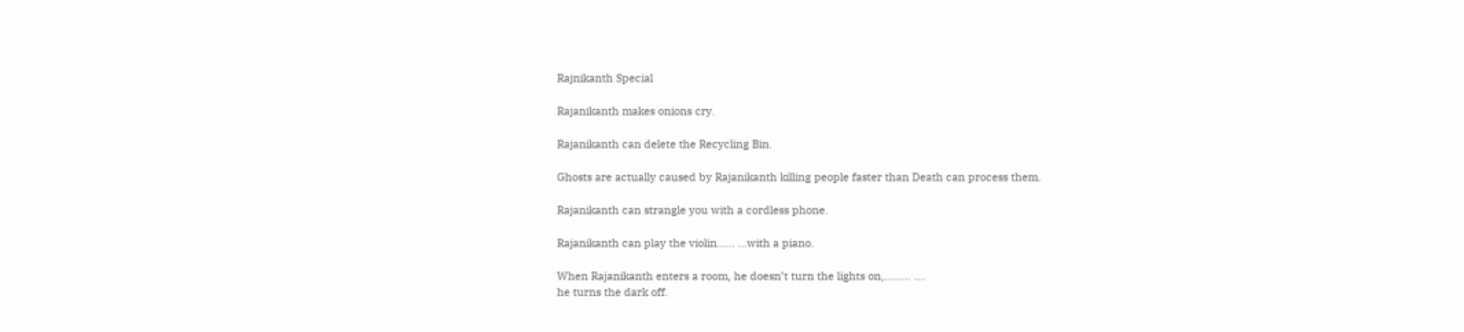Rajnikanth Special

Rajanikanth makes onions cry.

Rajanikanth can delete the Recycling Bin.

Ghosts are actually caused by Rajanikanth killing people faster than Death can process them.

Rajanikanth can strangle you with a cordless phone.

Rajanikanth can play the violin…… …with a piano.

When Rajanikanth enters a room, he doesn’t turn the lights on,……… ….
he turns the dark off.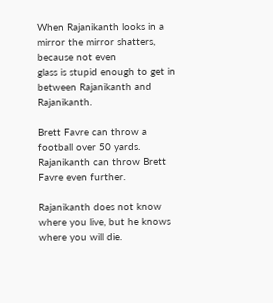When Rajanikanth looks in a mirror the mirror shatters, because not even
glass is stupid enough to get in between Rajanikanth and Rajanikanth.

Brett Favre can throw a football over 50 yards. Rajanikanth can throw Brett
Favre even further.

Rajanikanth does not know where you live, but he knows where you will die.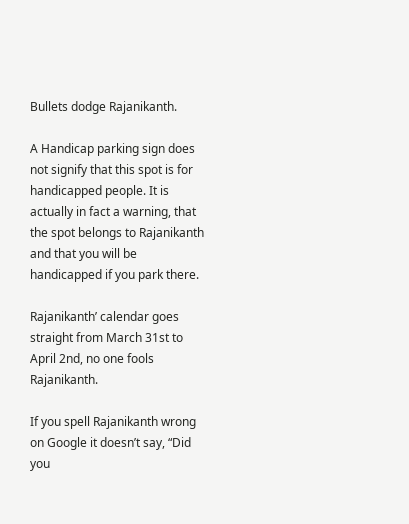Bullets dodge Rajanikanth.

A Handicap parking sign does not signify that this spot is for handicapped people. It is actually in fact a warning, that the spot belongs to Rajanikanth and that you will be handicapped if you park there.

Rajanikanth’ calendar goes straight from March 31st to April 2nd, no one fools Rajanikanth.

If you spell Rajanikanth wrong on Google it doesn’t say, “Did you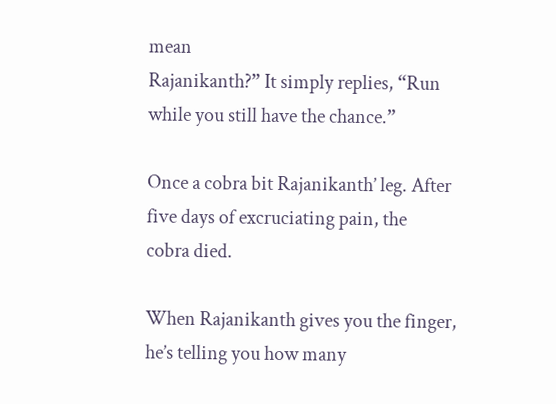mean
Rajanikanth?” It simply replies, “Run while you still have the chance.”

Once a cobra bit Rajanikanth’ leg. After five days of excruciating pain, the
cobra died.

When Rajanikanth gives you the finger, he’s telling you how many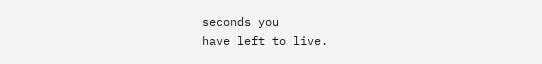seconds you
have left to live.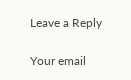Leave a Reply

Your email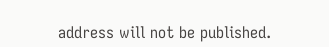address will not be published.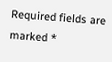Required fields are marked *